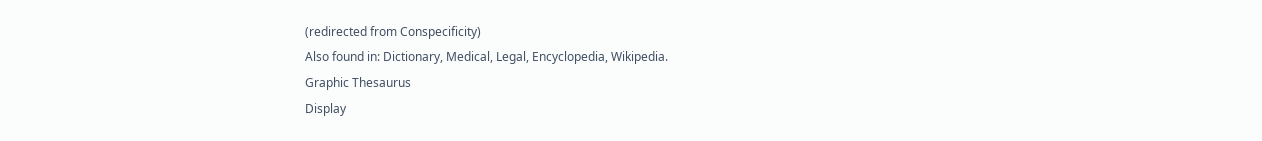(redirected from Conspecificity)
Also found in: Dictionary, Medical, Legal, Encyclopedia, Wikipedia.
Graphic Thesaurus
Display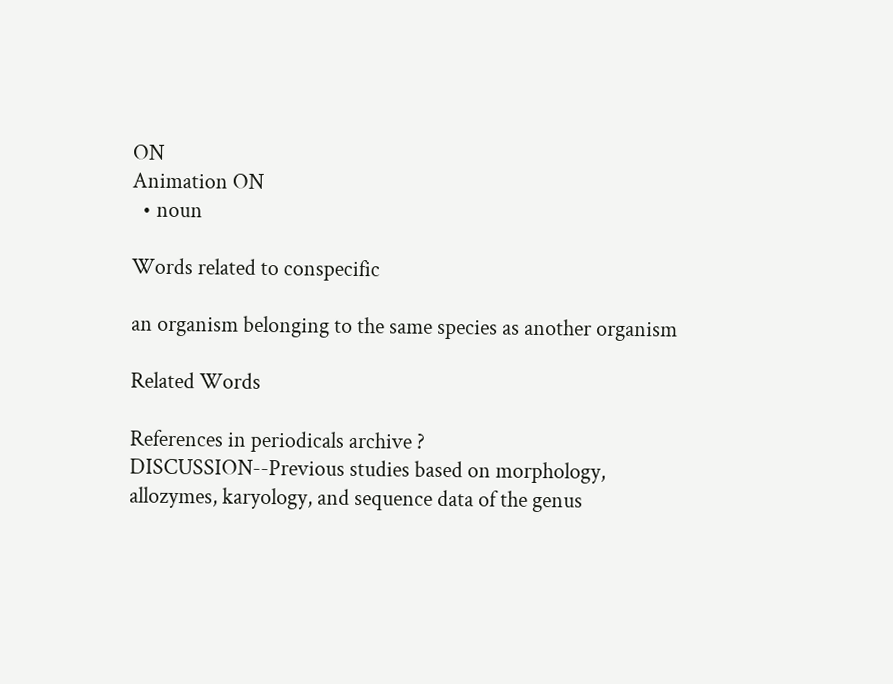ON
Animation ON
  • noun

Words related to conspecific

an organism belonging to the same species as another organism

Related Words

References in periodicals archive ?
DISCUSSION--Previous studies based on morphology, allozymes, karyology, and sequence data of the genus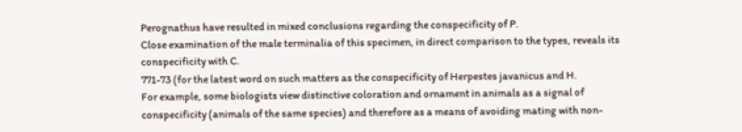Perognathus have resulted in mixed conclusions regarding the conspecificity of P.
Close examination of the male terminalia of this specimen, in direct comparison to the types, reveals its conspecificity with C.
771-73 (for the latest word on such matters as the conspecificity of Herpestes javanicus and H.
For example, some biologists view distinctive coloration and ornament in animals as a signal of conspecificity (animals of the same species) and therefore as a means of avoiding mating with non-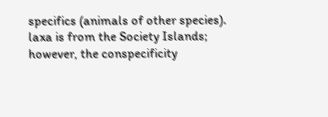specifics (animals of other species).
laxa is from the Society Islands; however, the conspecificity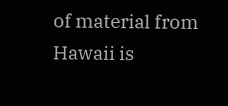of material from Hawaii is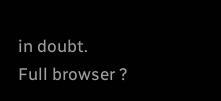in doubt.
Full browser ?